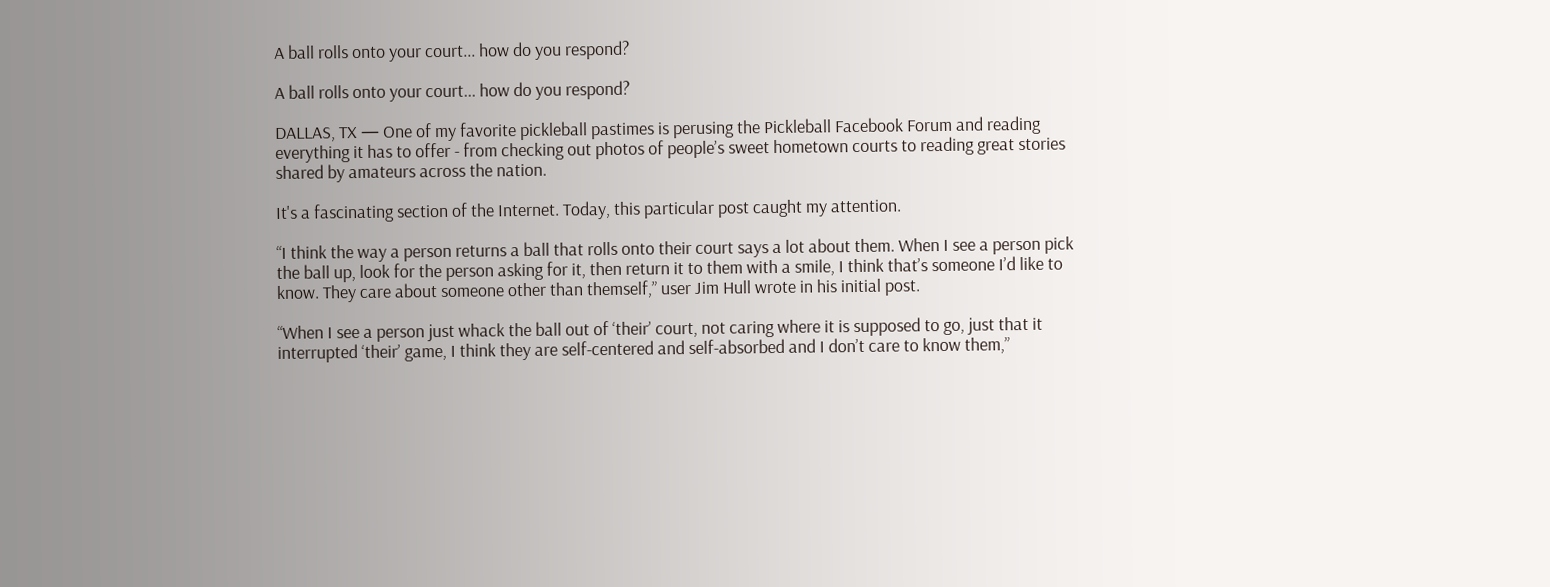A ball rolls onto your court... how do you respond?

A ball rolls onto your court... how do you respond?

DALLAS, TX — One of my favorite pickleball pastimes is perusing the Pickleball Facebook Forum and reading everything it has to offer - from checking out photos of people’s sweet hometown courts to reading great stories shared by amateurs across the nation.

It's a fascinating section of the Internet. Today, this particular post caught my attention.

“I think the way a person returns a ball that rolls onto their court says a lot about them. When I see a person pick the ball up, look for the person asking for it, then return it to them with a smile, I think that’s someone I’d like to know. They care about someone other than themself,” user Jim Hull wrote in his initial post.

“When I see a person just whack the ball out of ‘their’ court, not caring where it is supposed to go, just that it interrupted ‘their’ game, I think they are self-centered and self-absorbed and I don’t care to know them,”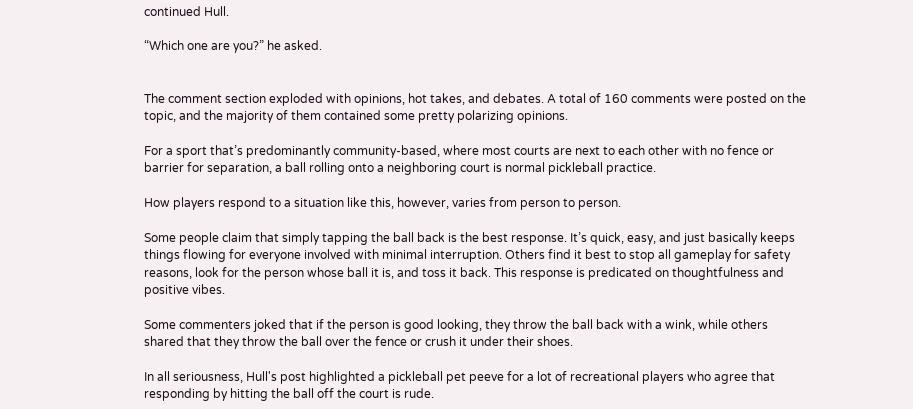continued Hull.

“Which one are you?” he asked.


The comment section exploded with opinions, hot takes, and debates. A total of 160 comments were posted on the topic, and the majority of them contained some pretty polarizing opinions.

For a sport that’s predominantly community-based, where most courts are next to each other with no fence or barrier for separation, a ball rolling onto a neighboring court is normal pickleball practice.

How players respond to a situation like this, however, varies from person to person.

Some people claim that simply tapping the ball back is the best response. It’s quick, easy, and just basically keeps things flowing for everyone involved with minimal interruption. Others find it best to stop all gameplay for safety reasons, look for the person whose ball it is, and toss it back. This response is predicated on thoughtfulness and positive vibes.

Some commenters joked that if the person is good looking, they throw the ball back with a wink, while others shared that they throw the ball over the fence or crush it under their shoes.

In all seriousness, Hull's post highlighted a pickleball pet peeve for a lot of recreational players who agree that responding by hitting the ball off the court is rude.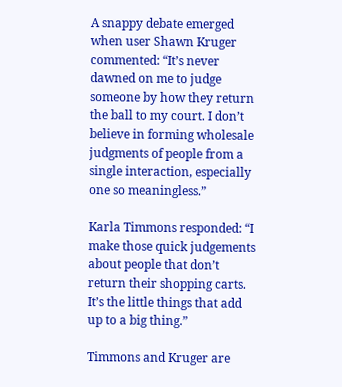A snappy debate emerged when user Shawn Kruger commented: “It’s never dawned on me to judge someone by how they return the ball to my court. I don’t believe in forming wholesale judgments of people from a single interaction, especially one so meaningless.”

Karla Timmons responded: “I make those quick judgements about people that don’t return their shopping carts. It’s the little things that add up to a big thing.”

Timmons and Kruger are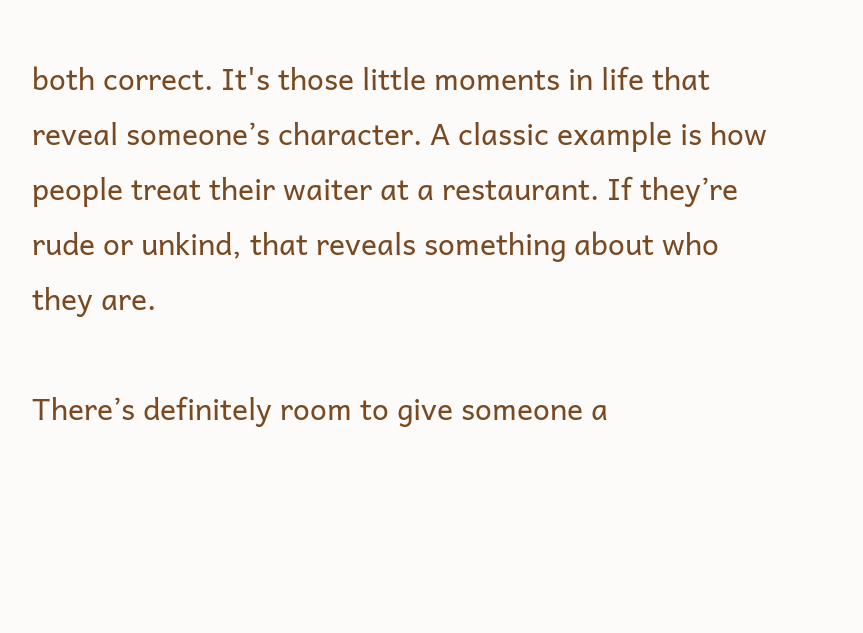both correct. It's those little moments in life that reveal someone’s character. A classic example is how people treat their waiter at a restaurant. If they’re rude or unkind, that reveals something about who they are.

There’s definitely room to give someone a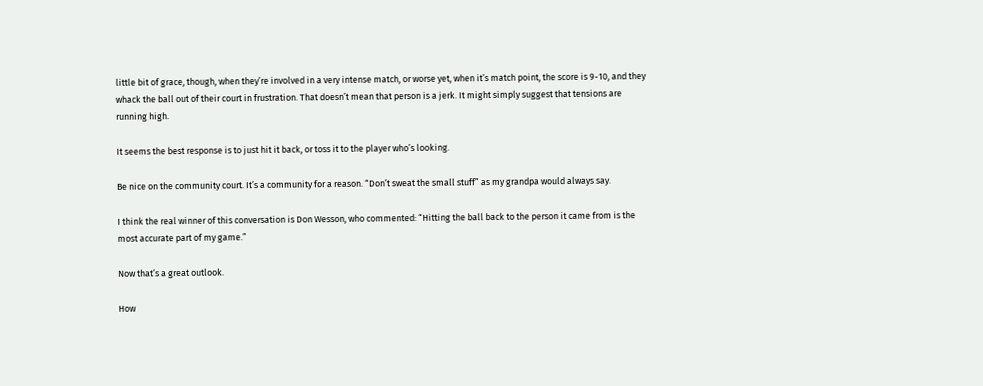little bit of grace, though, when they’re involved in a very intense match, or worse yet, when it’s match point, the score is 9-10, and they whack the ball out of their court in frustration. That doesn’t mean that person is a jerk. It might simply suggest that tensions are running high.

It seems the best response is to just hit it back, or toss it to the player who’s looking.

Be nice on the community court. It’s a community for a reason. “Don’t sweat the small stuff” as my grandpa would always say.

I think the real winner of this conversation is Don Wesson, who commented: “Hitting the ball back to the person it came from is the most accurate part of my game.”

Now that’s a great outlook.

How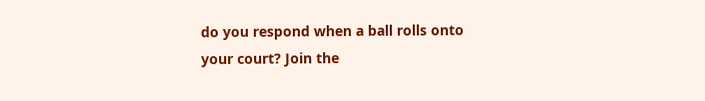do you respond when a ball rolls onto your court? Join the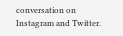conversation on Instagram and Twitter.